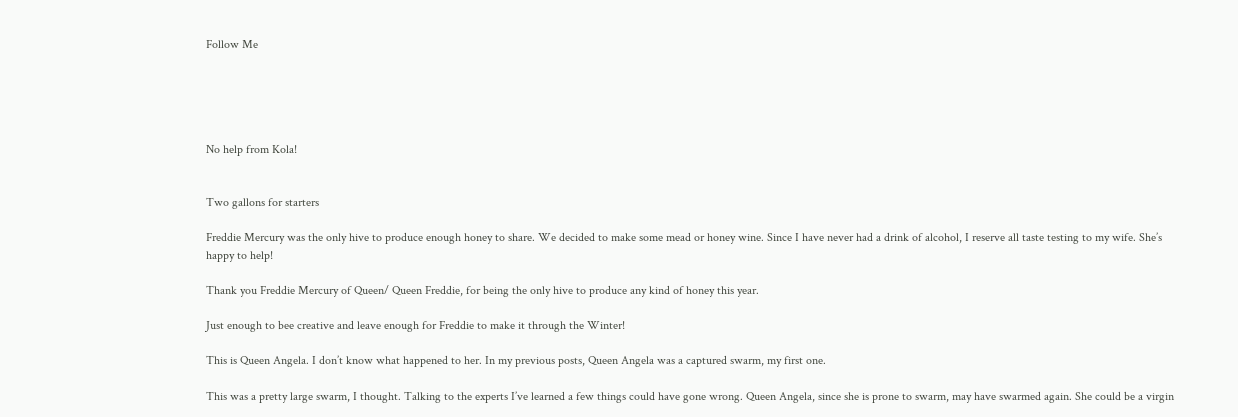Follow Me





No help from Kola!


Two gallons for starters

Freddie Mercury was the only hive to produce enough honey to share. We decided to make some mead or honey wine. Since I have never had a drink of alcohol, I reserve all taste testing to my wife. She’s happy to help!

Thank you Freddie Mercury of Queen/ Queen Freddie, for being the only hive to produce any kind of honey this year.

Just enough to bee creative and leave enough for Freddie to make it through the Winter!

This is Queen Angela. I don’t know what happened to her. In my previous posts, Queen Angela was a captured swarm, my first one.

This was a pretty large swarm, I thought. Talking to the experts I’ve learned a few things could have gone wrong. Queen Angela, since she is prone to swarm, may have swarmed again. She could be a virgin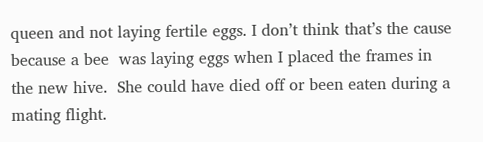queen and not laying fertile eggs. I don’t think that’s the cause because a bee  was laying eggs when I placed the frames in the new hive.  She could have died off or been eaten during a mating flight.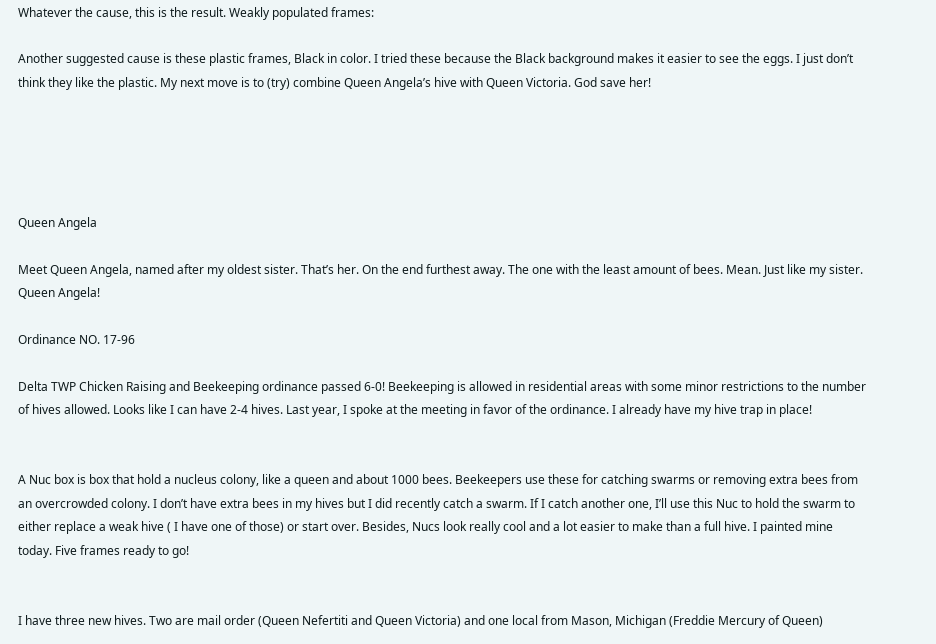Whatever the cause, this is the result. Weakly populated frames:

Another suggested cause is these plastic frames, Black in color. I tried these because the Black background makes it easier to see the eggs. I just don’t think they like the plastic. My next move is to (try) combine Queen Angela’s hive with Queen Victoria. God save her!





Queen Angela

Meet Queen Angela, named after my oldest sister. That’s her. On the end furthest away. The one with the least amount of bees. Mean. Just like my sister. Queen Angela!

Ordinance NO. 17-96

Delta TWP Chicken Raising and Beekeeping ordinance passed 6-0! Beekeeping is allowed in residential areas with some minor restrictions to the number of hives allowed. Looks like I can have 2-4 hives. Last year, I spoke at the meeting in favor of the ordinance. I already have my hive trap in place!


A Nuc box is box that hold a nucleus colony, like a queen and about 1000 bees. Beekeepers use these for catching swarms or removing extra bees from an overcrowded colony. I don’t have extra bees in my hives but I did recently catch a swarm. If I catch another one, I’ll use this Nuc to hold the swarm to either replace a weak hive ( I have one of those) or start over. Besides, Nucs look really cool and a lot easier to make than a full hive. I painted mine today. Five frames ready to go!


I have three new hives. Two are mail order (Queen Nefertiti and Queen Victoria) and one local from Mason, Michigan (Freddie Mercury of Queen)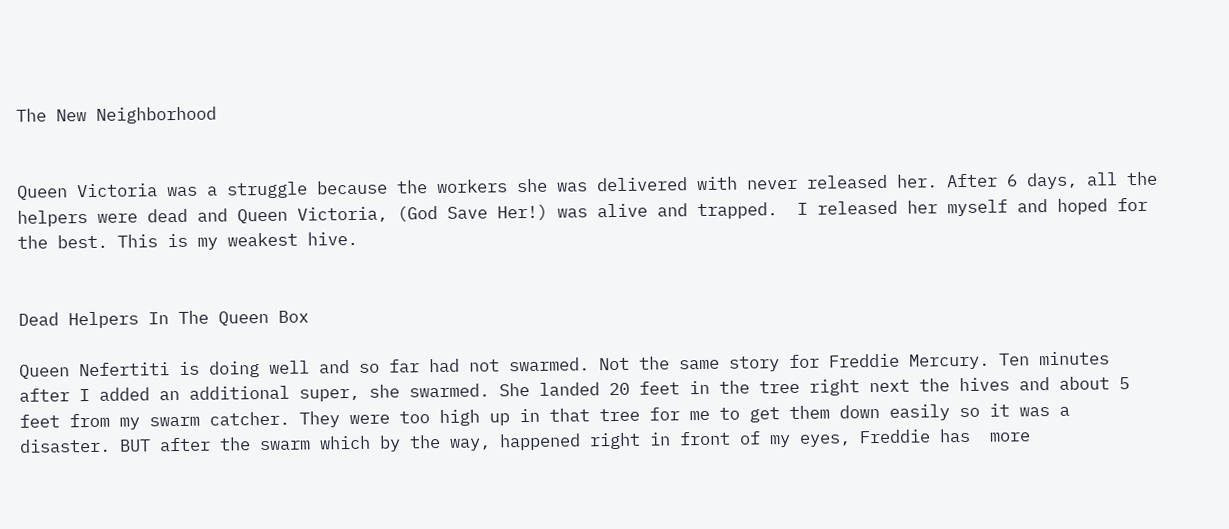The New Neighborhood


Queen Victoria was a struggle because the workers she was delivered with never released her. After 6 days, all the helpers were dead and Queen Victoria, (God Save Her!) was alive and trapped.  I released her myself and hoped for the best. This is my weakest hive.


Dead Helpers In The Queen Box

Queen Nefertiti is doing well and so far had not swarmed. Not the same story for Freddie Mercury. Ten minutes after I added an additional super, she swarmed. She landed 20 feet in the tree right next the hives and about 5 feet from my swarm catcher. They were too high up in that tree for me to get them down easily so it was a disaster. BUT after the swarm which by the way, happened right in front of my eyes, Freddie has  more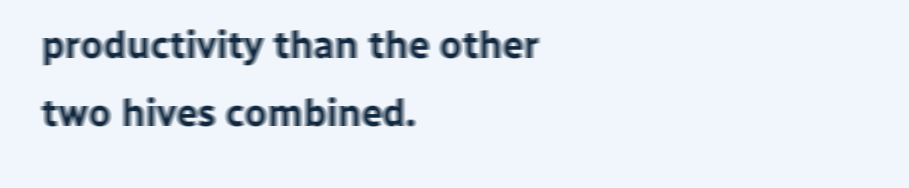productivity than the other two hives combined.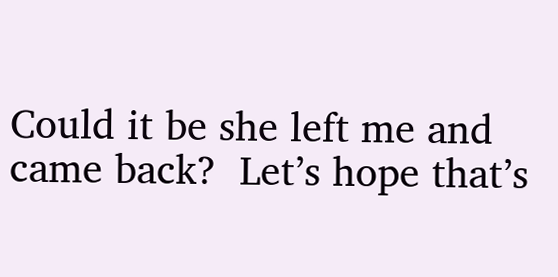Could it be she left me and came back?  Let’s hope that’s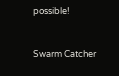possible!


Swarm Catcher